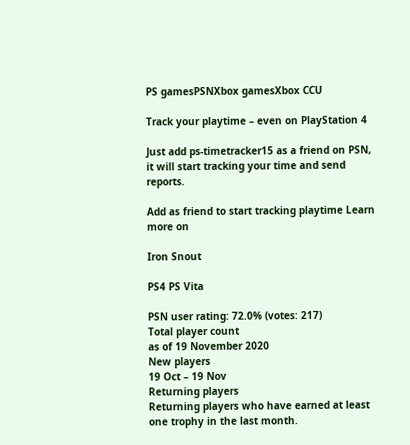PS gamesPSNXbox gamesXbox CCU

Track your playtime – even on PlayStation 4

Just add ps-timetracker15 as a friend on PSN, it will start tracking your time and send reports.

Add as friend to start tracking playtime Learn more on

Iron Snout

PS4 PS Vita

PSN user rating: 72.0% (votes: 217)
Total player count
as of 19 November 2020
New players
19 Oct – 19 Nov
Returning players
Returning players who have earned at least one trophy in the last month.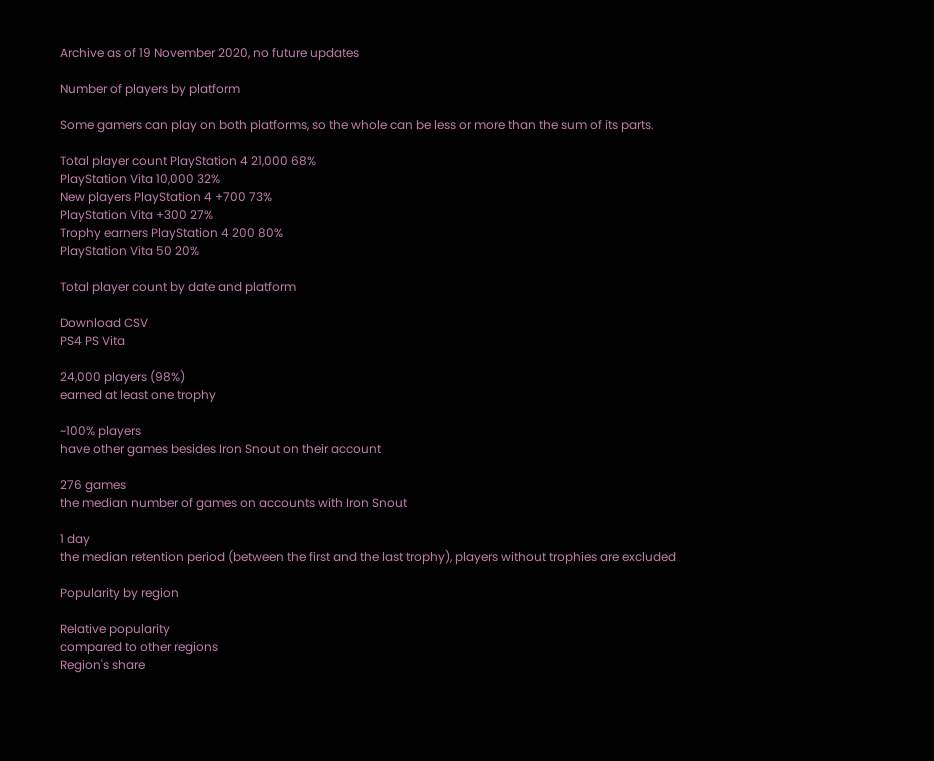Archive as of 19 November 2020, no future updates

Number of players by platform

Some gamers can play on both platforms, so the whole can be less or more than the sum of its parts.

Total player count PlayStation 4 21,000 68%
PlayStation Vita 10,000 32%
New players PlayStation 4 +700 73%
PlayStation Vita +300 27%
Trophy earners PlayStation 4 200 80%
PlayStation Vita 50 20%

Total player count by date and platform

Download CSV
PS4 PS Vita

24,000 players (98%)
earned at least one trophy

~100% players
have other games besides Iron Snout on their account

276 games
the median number of games on accounts with Iron Snout

1 day
the median retention period (between the first and the last trophy), players without trophies are excluded

Popularity by region

Relative popularity
compared to other regions
Region's share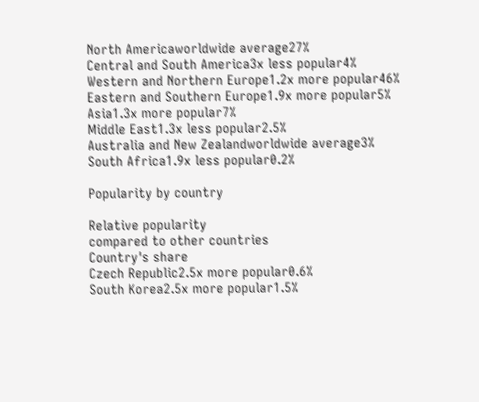North Americaworldwide average27%
Central and South America3x less popular4%
Western and Northern Europe1.2x more popular46%
Eastern and Southern Europe1.9x more popular5%
Asia1.3x more popular7%
Middle East1.3x less popular2.5%
Australia and New Zealandworldwide average3%
South Africa1.9x less popular0.2%

Popularity by country

Relative popularity
compared to other countries
Country's share
Czech Republic2.5x more popular0.6%
South Korea2.5x more popular1.5%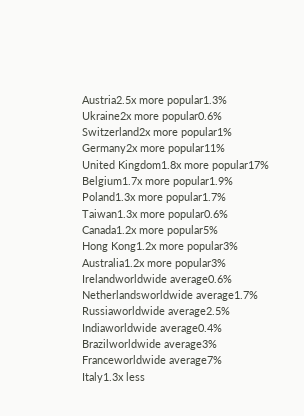Austria2.5x more popular1.3%
Ukraine2x more popular0.6%
Switzerland2x more popular1%
Germany2x more popular11%
United Kingdom1.8x more popular17%
Belgium1.7x more popular1.9%
Poland1.3x more popular1.7%
Taiwan1.3x more popular0.6%
Canada1.2x more popular5%
Hong Kong1.2x more popular3%
Australia1.2x more popular3%
Irelandworldwide average0.6%
Netherlandsworldwide average1.7%
Russiaworldwide average2.5%
Indiaworldwide average0.4%
Brazilworldwide average3%
Franceworldwide average7%
Italy1.3x less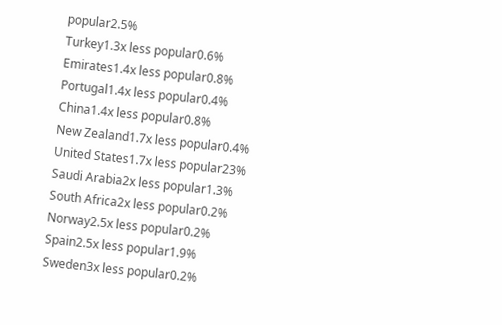popular2.5%
Turkey1.3x less popular0.6%
Emirates1.4x less popular0.8%
Portugal1.4x less popular0.4%
China1.4x less popular0.8%
New Zealand1.7x less popular0.4%
United States1.7x less popular23%
Saudi Arabia2x less popular1.3%
South Africa2x less popular0.2%
Norway2.5x less popular0.2%
Spain2.5x less popular1.9%
Sweden3x less popular0.2%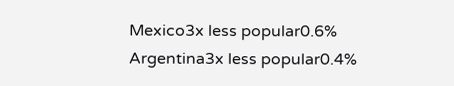Mexico3x less popular0.6%
Argentina3x less popular0.4%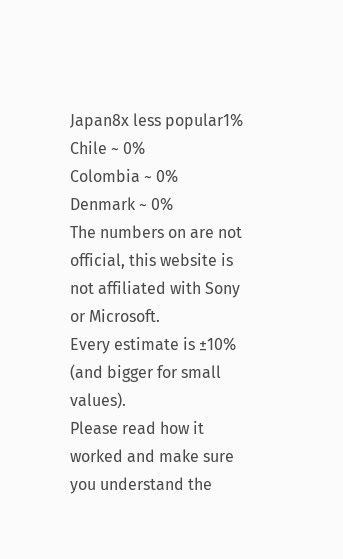Japan8x less popular1%
Chile ~ 0%
Colombia ~ 0%
Denmark ~ 0%
The numbers on are not official, this website is not affiliated with Sony or Microsoft.
Every estimate is ±10% (and bigger for small values).
Please read how it worked and make sure you understand the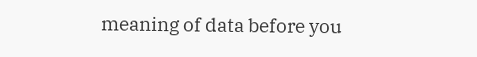meaning of data before you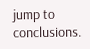jump to conclusions.